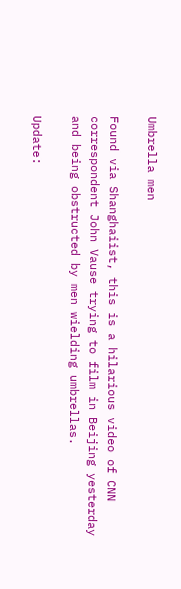Umbrella men

Found via Shanghaiist, this is a hilarious video of CNN correspondent John Vause trying to film in Beijing yesterday and being obstructed by men wielding umbrellas.

Update: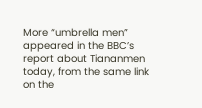More “umbrella men” appeared in the BBC’s report about Tiananmen today, from the same link on the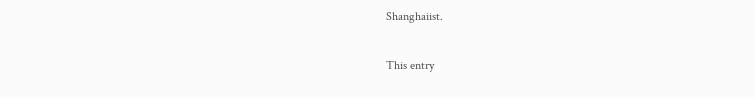Shanghaiist.

This entry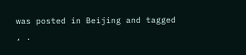was posted in Beijing and tagged , .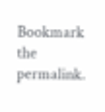Bookmark the permalink.